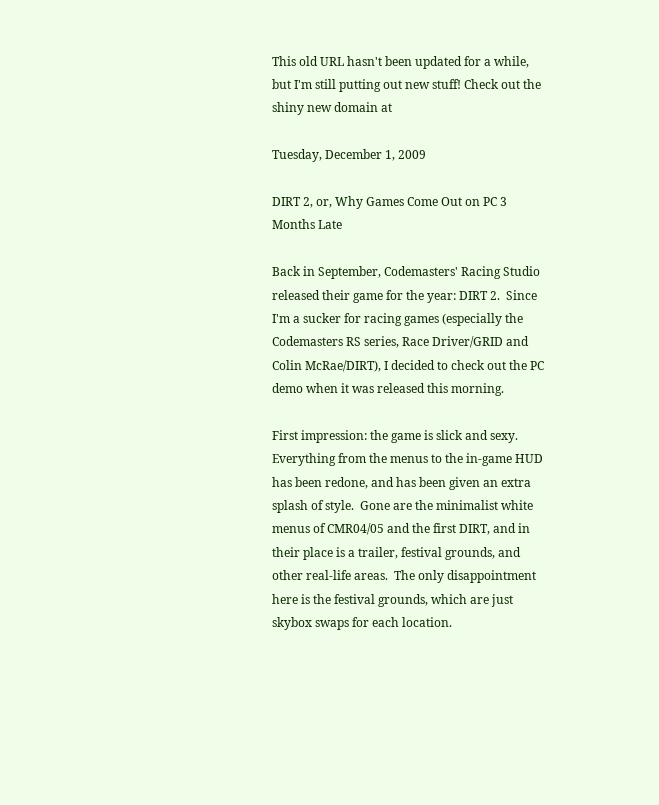This old URL hasn't been updated for a while, but I'm still putting out new stuff! Check out the shiny new domain at

Tuesday, December 1, 2009

DIRT 2, or, Why Games Come Out on PC 3 Months Late

Back in September, Codemasters' Racing Studio released their game for the year: DIRT 2.  Since I'm a sucker for racing games (especially the Codemasters RS series, Race Driver/GRID and Colin McRae/DIRT), I decided to check out the PC demo when it was released this morning.

First impression: the game is slick and sexy.  Everything from the menus to the in-game HUD has been redone, and has been given an extra splash of style.  Gone are the minimalist white menus of CMR04/05 and the first DIRT, and in their place is a trailer, festival grounds, and other real-life areas.  The only disappointment here is the festival grounds, which are just skybox swaps for each location.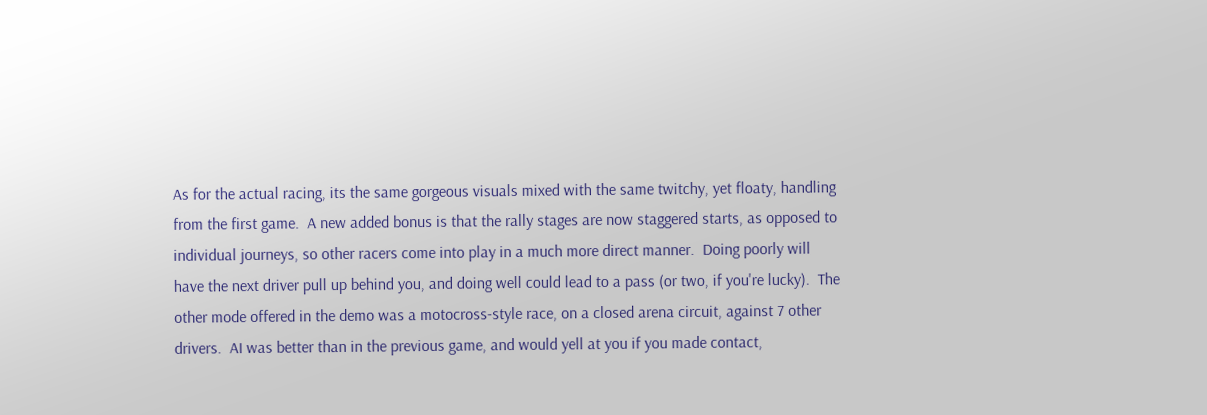As for the actual racing, its the same gorgeous visuals mixed with the same twitchy, yet floaty, handling from the first game.  A new added bonus is that the rally stages are now staggered starts, as opposed to individual journeys, so other racers come into play in a much more direct manner.  Doing poorly will have the next driver pull up behind you, and doing well could lead to a pass (or two, if you're lucky).  The other mode offered in the demo was a motocross-style race, on a closed arena circuit, against 7 other drivers.  AI was better than in the previous game, and would yell at you if you made contact,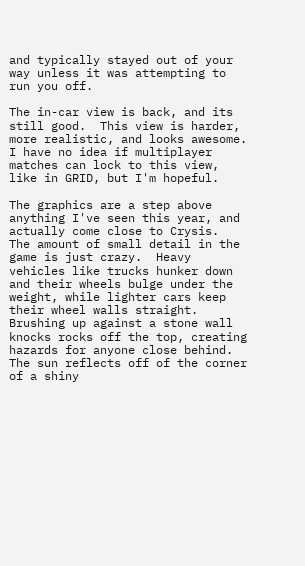and typically stayed out of your way unless it was attempting to run you off.

The in-car view is back, and its still good.  This view is harder, more realistic, and looks awesome.  I have no idea if multiplayer matches can lock to this view, like in GRID, but I'm hopeful.

The graphics are a step above anything I've seen this year, and actually come close to Crysis.  The amount of small detail in the game is just crazy.  Heavy vehicles like trucks hunker down and their wheels bulge under the weight, while lighter cars keep their wheel walls straight.  Brushing up against a stone wall knocks rocks off the top, creating hazards for anyone close behind.  The sun reflects off of the corner of a shiny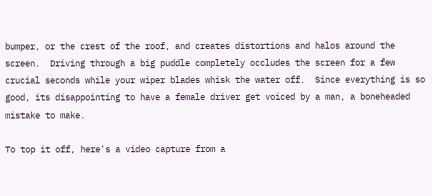bumper, or the crest of the roof, and creates distortions and halos around the screen.  Driving through a big puddle completely occludes the screen for a few crucial seconds while your wiper blades whisk the water off.  Since everything is so good, its disappointing to have a female driver get voiced by a man, a boneheaded mistake to make.

To top it off, here's a video capture from a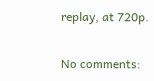replay, at 720p.

No comments: